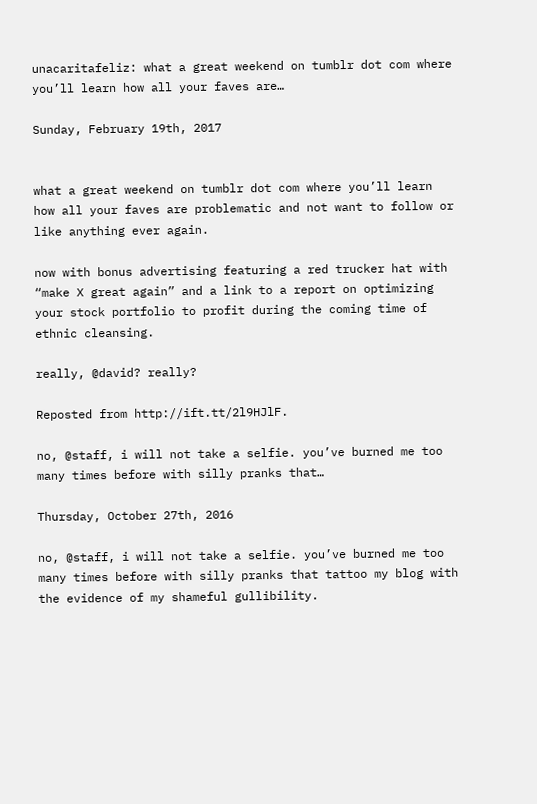unacaritafeliz: what a great weekend on tumblr dot com where you’ll learn how all your faves are…

Sunday, February 19th, 2017


what a great weekend on tumblr dot com where you’ll learn how all your faves are problematic and not want to follow or like anything ever again.

now with bonus advertising featuring a red trucker hat with “make X great again” and a link to a report on optimizing your stock portfolio to profit during the coming time of ethnic cleansing.

really, @david? really?

Reposted from http://ift.tt/2l9HJlF.

no, @staff, i will not take a selfie. you’ve burned me too many times before with silly pranks that…

Thursday, October 27th, 2016

no, @staff, i will not take a selfie. you’ve burned me too many times before with silly pranks that tattoo my blog with the evidence of my shameful gullibility.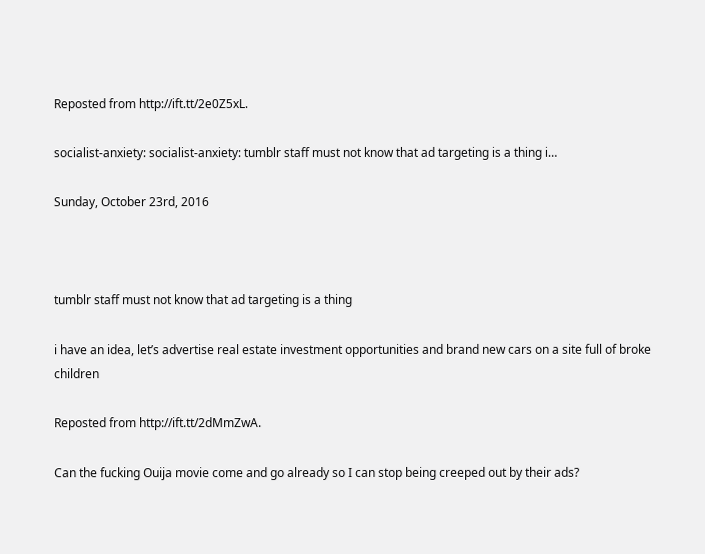Reposted from http://ift.tt/2e0Z5xL.

socialist-anxiety: socialist-anxiety: tumblr staff must not know that ad targeting is a thing i…

Sunday, October 23rd, 2016



tumblr staff must not know that ad targeting is a thing

i have an idea, let’s advertise real estate investment opportunities and brand new cars on a site full of broke children

Reposted from http://ift.tt/2dMmZwA.

Can the fucking Ouija movie come and go already so I can stop being creeped out by their ads?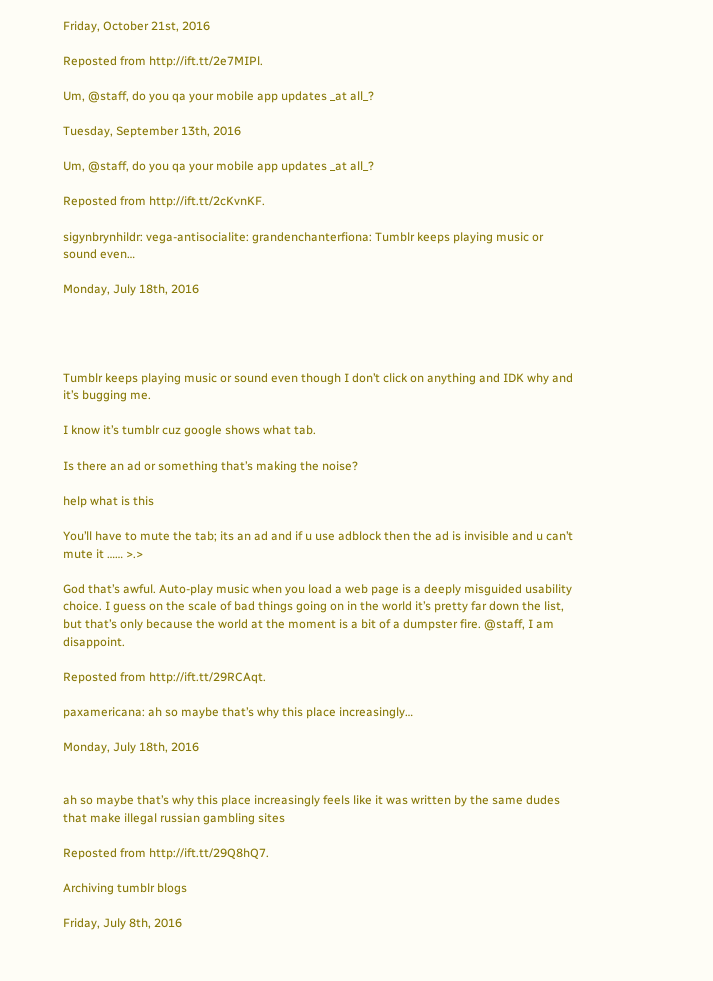Friday, October 21st, 2016

Reposted from http://ift.tt/2e7MIPl.

Um, @staff, do you qa your mobile app updates _at all_?

Tuesday, September 13th, 2016

Um, @staff, do you qa your mobile app updates _at all_?

Reposted from http://ift.tt/2cKvnKF.

sigynbrynhildr: vega-antisocialite: grandenchanterfiona: Tumblr keeps playing music or sound even…

Monday, July 18th, 2016




Tumblr keeps playing music or sound even though I don’t click on anything and IDK why and it’s bugging me.

I know it’s tumblr cuz google shows what tab.

Is there an ad or something that’s making the noise?

help what is this

You’ll have to mute the tab; its an ad and if u use adblock then the ad is invisible and u can’t mute it …… >.>

God that’s awful. Auto-play music when you load a web page is a deeply misguided usability choice. I guess on the scale of bad things going on in the world it’s pretty far down the list, but that’s only because the world at the moment is a bit of a dumpster fire. @staff, I am disappoint.

Reposted from http://ift.tt/29RCAqt.

paxamericana: ah so maybe that’s why this place increasingly…

Monday, July 18th, 2016


ah so maybe that’s why this place increasingly feels like it was written by the same dudes that make illegal russian gambling sites

Reposted from http://ift.tt/29Q8hQ7.

Archiving tumblr blogs

Friday, July 8th, 2016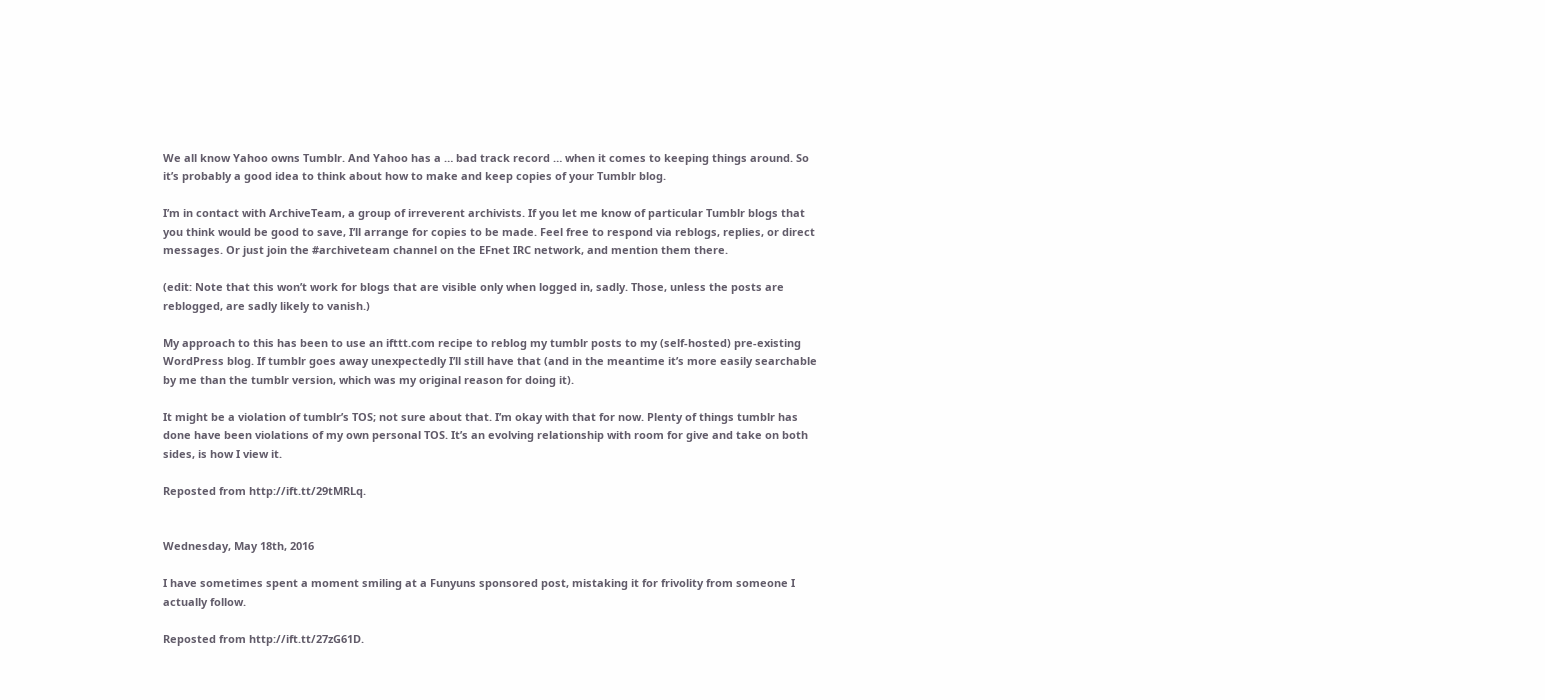We all know Yahoo owns Tumblr. And Yahoo has a … bad track record … when it comes to keeping things around. So it’s probably a good idea to think about how to make and keep copies of your Tumblr blog.

I’m in contact with ArchiveTeam, a group of irreverent archivists. If you let me know of particular Tumblr blogs that you think would be good to save, I’ll arrange for copies to be made. Feel free to respond via reblogs, replies, or direct messages. Or just join the #archiveteam channel on the EFnet IRC network, and mention them there.

(edit: Note that this won’t work for blogs that are visible only when logged in, sadly. Those, unless the posts are reblogged, are sadly likely to vanish.)

My approach to this has been to use an ifttt.com recipe to reblog my tumblr posts to my (self-hosted) pre-existing WordPress blog. If tumblr goes away unexpectedly I’ll still have that (and in the meantime it’s more easily searchable by me than the tumblr version, which was my original reason for doing it).

It might be a violation of tumblr’s TOS; not sure about that. I’m okay with that for now. Plenty of things tumblr has done have been violations of my own personal TOS. It’s an evolving relationship with room for give and take on both sides, is how I view it.

Reposted from http://ift.tt/29tMRLq.


Wednesday, May 18th, 2016

I have sometimes spent a moment smiling at a Funyuns sponsored post, mistaking it for frivolity from someone I actually follow.

Reposted from http://ift.tt/27zG61D.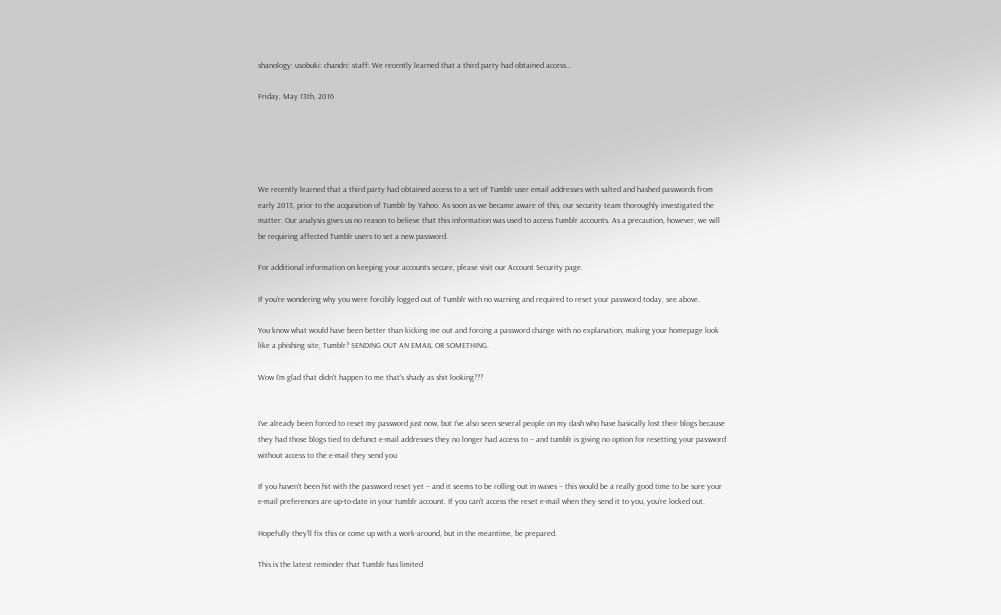shanology: usobuki: chandri: staff: We recently learned that a third party had obtained access…

Friday, May 13th, 2016





We recently learned that a third party had obtained access to a set of Tumblr user email addresses with salted and hashed passwords from early 2013, prior to the acquisition of Tumblr by Yahoo. As soon as we became aware of this, our security team thoroughly investigated the matter. Our analysis gives us no reason to believe that this information was used to access Tumblr accounts. As a precaution, however, we will be requiring affected Tumblr users to set a new password.

For additional information on keeping your accounts secure, please visit our Account Security page.

If you’re wondering why you were forcibly logged out of Tumblr with no warning and required to reset your password today, see above.

You know what would have been better than kicking me out and forcing a password change with no explanation, making your homepage look like a phishing site, Tumblr? SENDING OUT AN EMAIL OR SOMETHING.

Wow I’m glad that didn’t happen to me that’s shady as shit looking???


I’ve already been forced to reset my password just now, but I’ve also seen several people on my dash who have basically lost their blogs because they had those blogs tied to defunct e-mail addresses they no longer had access to – and tumblr is giving no option for resetting your password without access to the e-mail they send you

If you haven’t been hit with the password reset yet – and it seems to be rolling out in waves – this would be a really good time to be sure your e-mail preferences are up-to-date in your tumblr account. If you can’t access the reset e-mail when they send it to you, you’re locked out.

Hopefully they’ll fix this or come up with a work-around, but in the meantime, be prepared.

This is the latest reminder that Tumblr has limited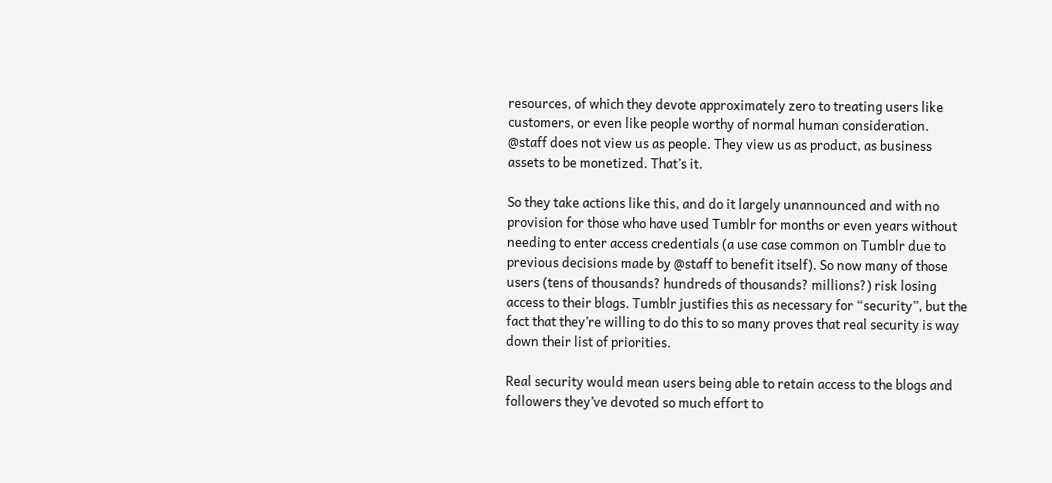resources, of which they devote approximately zero to treating users like customers, or even like people worthy of normal human consideration. @staff does not view us as people. They view us as product, as business assets to be monetized. That’s it.

So they take actions like this, and do it largely unannounced and with no provision for those who have used Tumblr for months or even years without needing to enter access credentials (a use case common on Tumblr due to previous decisions made by @staff to benefit itself). So now many of those users (tens of thousands? hundreds of thousands? millions?) risk losing access to their blogs. Tumblr justifies this as necessary for “security”, but the fact that they’re willing to do this to so many proves that real security is way down their list of priorities.

Real security would mean users being able to retain access to the blogs and followers they’ve devoted so much effort to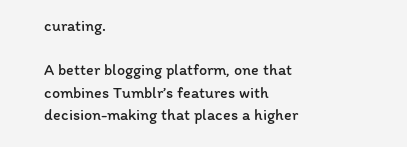curating.

A better blogging platform, one that combines Tumblr’s features with decision-making that places a higher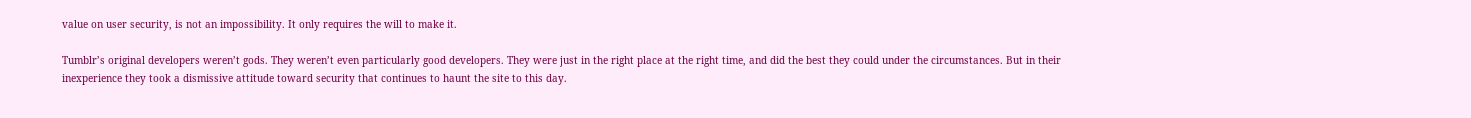value on user security, is not an impossibility. It only requires the will to make it.

Tumblr’s original developers weren’t gods. They weren’t even particularly good developers. They were just in the right place at the right time, and did the best they could under the circumstances. But in their inexperience they took a dismissive attitude toward security that continues to haunt the site to this day.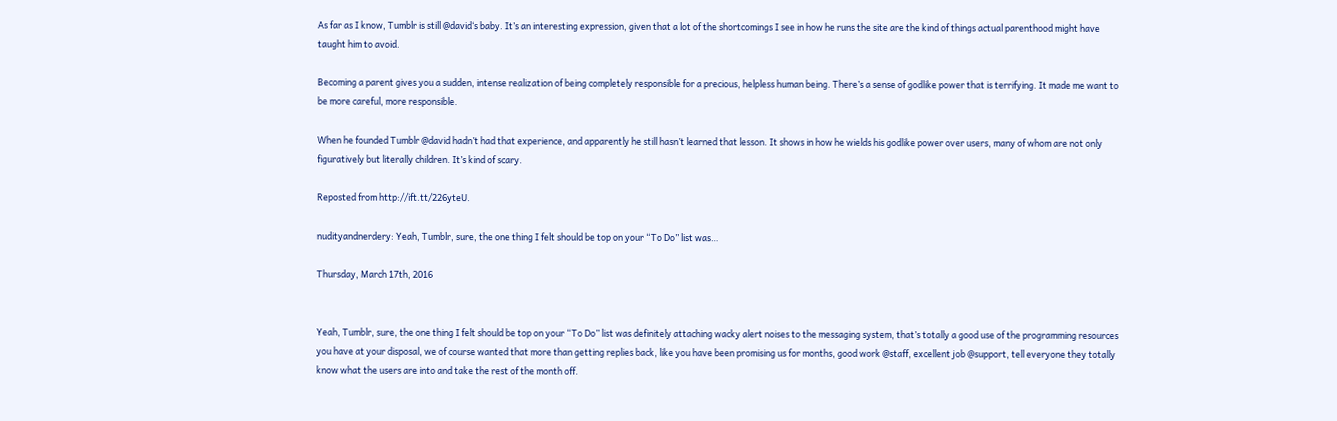As far as I know, Tumblr is still @david‘s baby. It’s an interesting expression, given that a lot of the shortcomings I see in how he runs the site are the kind of things actual parenthood might have taught him to avoid.

Becoming a parent gives you a sudden, intense realization of being completely responsible for a precious, helpless human being. There’s a sense of godlike power that is terrifying. It made me want to be more careful, more responsible.

When he founded Tumblr @david hadn’t had that experience, and apparently he still hasn’t learned that lesson. It shows in how he wields his godlike power over users, many of whom are not only figuratively but literally children. It’s kind of scary.

Reposted from http://ift.tt/226yteU.

nudityandnerdery: Yeah, Tumblr, sure, the one thing I felt should be top on your “To Do” list was…

Thursday, March 17th, 2016


Yeah, Tumblr, sure, the one thing I felt should be top on your “To Do” list was definitely attaching wacky alert noises to the messaging system, that’s totally a good use of the programming resources you have at your disposal, we of course wanted that more than getting replies back, like you have been promising us for months, good work @staff, excellent job @support, tell everyone they totally know what the users are into and take the rest of the month off.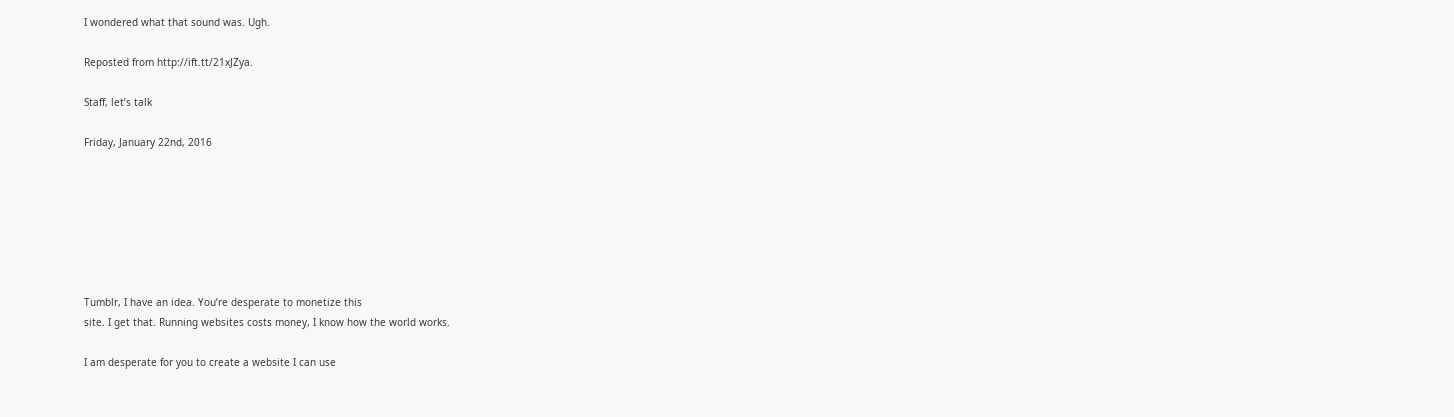I wondered what that sound was. Ugh.

Reposted from http://ift.tt/21xJZya.

Staff, let’s talk

Friday, January 22nd, 2016







Tumblr, I have an idea. You’re desperate to monetize this
site. I get that. Running websites costs money, I know how the world works.

I am desperate for you to create a website I can use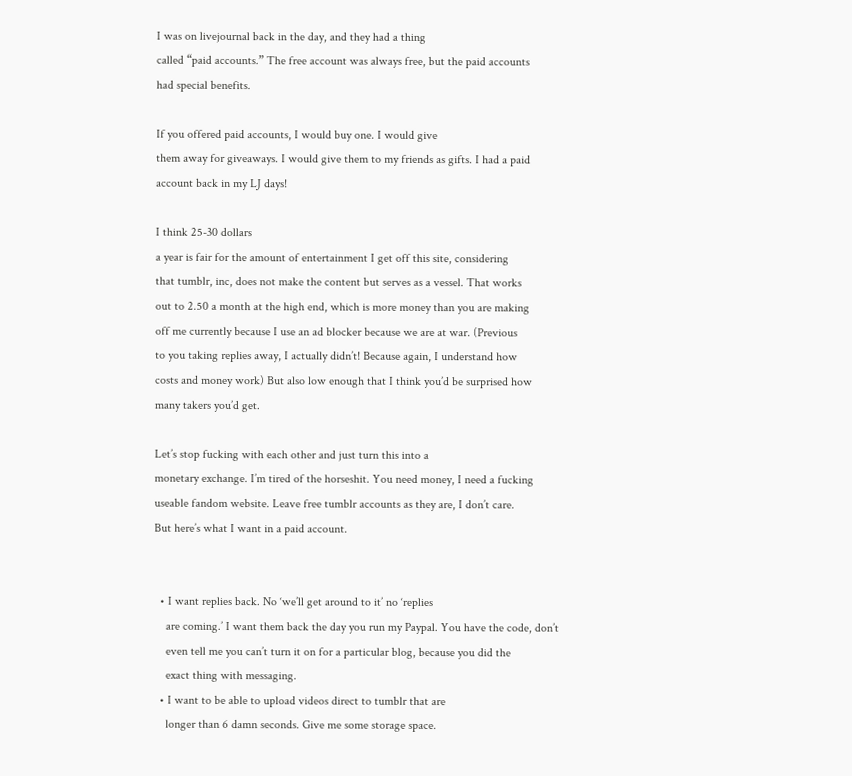I was on livejournal back in the day, and they had a thing
called “paid accounts.” The free account was always free, but the paid accounts
had special benefits.

If you offered paid accounts, I would buy one. I would give
them away for giveaways. I would give them to my friends as gifts. I had a paid
account back in my LJ days!

I think 25-30 dollars
a year is fair for the amount of entertainment I get off this site, considering
that tumblr, inc, does not make the content but serves as a vessel. That works
out to 2.50 a month at the high end, which is more money than you are making
off me currently because I use an ad blocker because we are at war. (Previous
to you taking replies away, I actually didn’t! Because again, I understand how
costs and money work) But also low enough that I think you’d be surprised how
many takers you’d get.

Let’s stop fucking with each other and just turn this into a
monetary exchange. I’m tired of the horseshit. You need money, I need a fucking
useable fandom website. Leave free tumblr accounts as they are, I don’t care.
But here’s what I want in a paid account.


  • I want replies back. No ‘we’ll get around to it’ no ‘replies
    are coming.’ I want them back the day you run my Paypal. You have the code, don’t
    even tell me you can’t turn it on for a particular blog, because you did the
    exact thing with messaging.
  • I want to be able to upload videos direct to tumblr that are
    longer than 6 damn seconds. Give me some storage space.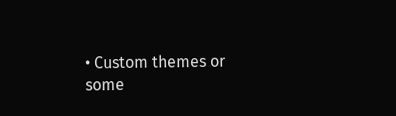• Custom themes or some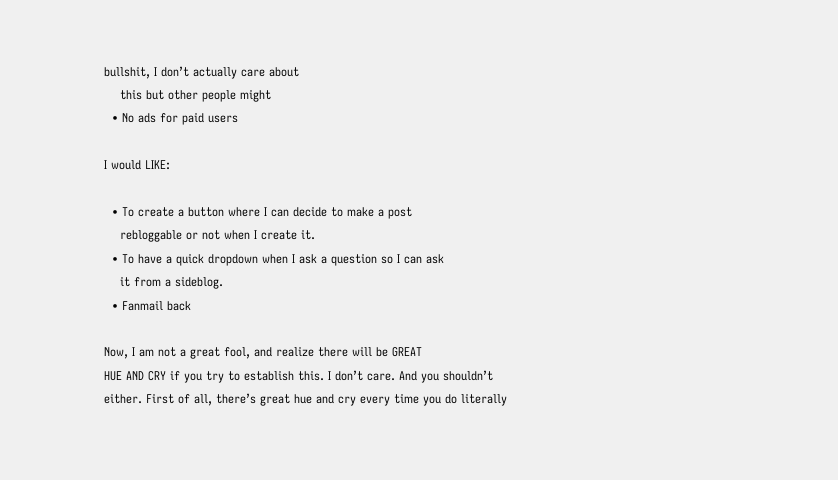bullshit, I don’t actually care about
    this but other people might
  • No ads for paid users

I would LIKE:

  • To create a button where I can decide to make a post
    rebloggable or not when I create it.
  • To have a quick dropdown when I ask a question so I can ask
    it from a sideblog.
  • Fanmail back

Now, I am not a great fool, and realize there will be GREAT
HUE AND CRY if you try to establish this. I don’t care. And you shouldn’t
either. First of all, there’s great hue and cry every time you do literally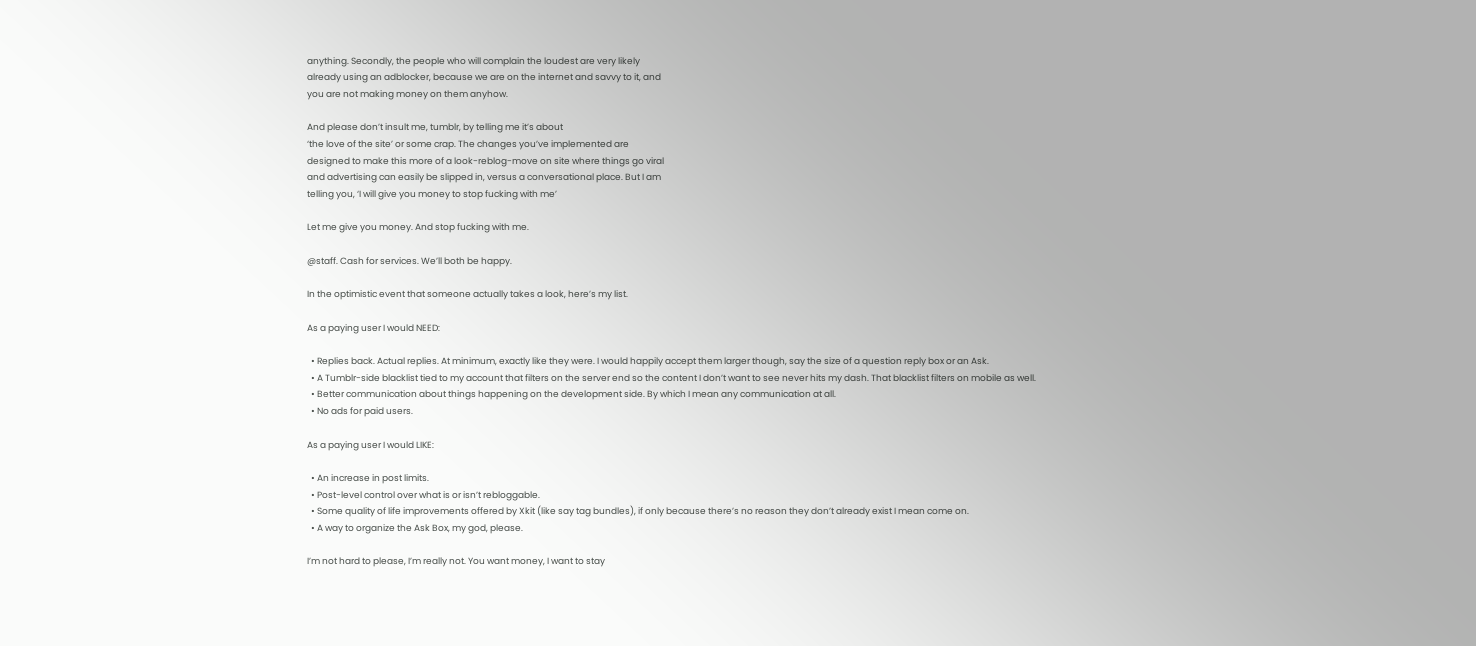anything. Secondly, the people who will complain the loudest are very likely
already using an adblocker, because we are on the internet and savvy to it, and
you are not making money on them anyhow.

And please don’t insult me, tumblr, by telling me it’s about
‘the love of the site’ or some crap. The changes you’ve implemented are
designed to make this more of a look-reblog-move on site where things go viral
and advertising can easily be slipped in, versus a conversational place. But I am
telling you, ‘I will give you money to stop fucking with me’

Let me give you money. And stop fucking with me.

@staff. Cash for services. We’ll both be happy.

In the optimistic event that someone actually takes a look, here’s my list.

As a paying user I would NEED:

  • Replies back. Actual replies. At minimum, exactly like they were. I would happily accept them larger though, say the size of a question reply box or an Ask.
  • A Tumblr-side blacklist tied to my account that filters on the server end so the content I don’t want to see never hits my dash. That blacklist filters on mobile as well.
  • Better communication about things happening on the development side. By which I mean any communication at all.
  • No ads for paid users.

As a paying user I would LIKE:

  • An increase in post limits.
  • Post-level control over what is or isn’t rebloggable.
  • Some quality of life improvements offered by Xkit (like say tag bundles), if only because there’s no reason they don’t already exist I mean come on.
  • A way to organize the Ask Box, my god, please.

I’m not hard to please, I’m really not. You want money, I want to stay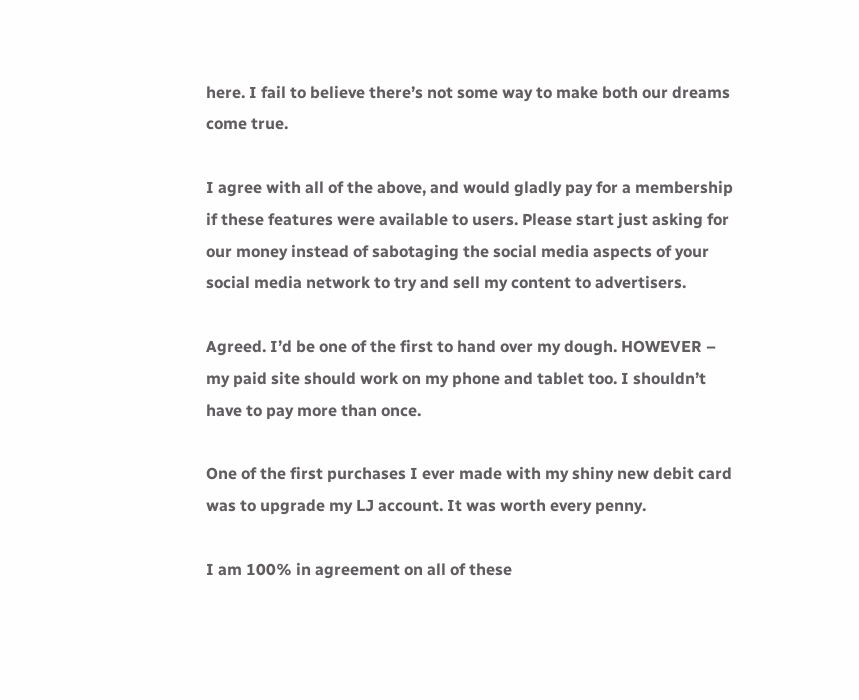here. I fail to believe there’s not some way to make both our dreams come true.

I agree with all of the above, and would gladly pay for a membership if these features were available to users. Please start just asking for our money instead of sabotaging the social media aspects of your social media network to try and sell my content to advertisers.

Agreed. I’d be one of the first to hand over my dough. HOWEVER – my paid site should work on my phone and tablet too. I shouldn’t have to pay more than once.

One of the first purchases I ever made with my shiny new debit card was to upgrade my LJ account. It was worth every penny.

I am 100% in agreement on all of these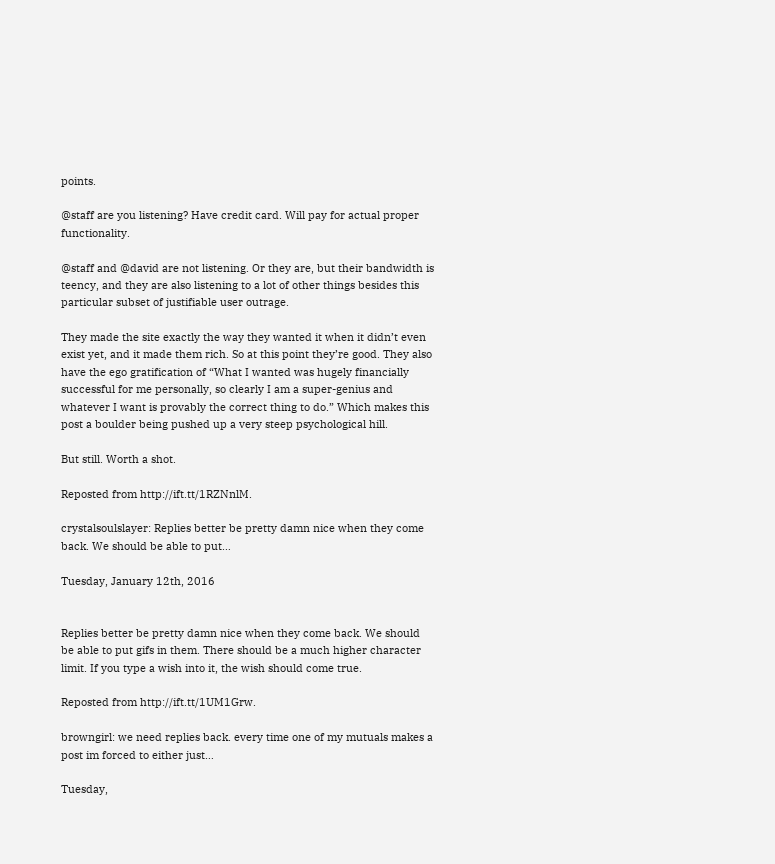points.

@staff are you listening? Have credit card. Will pay for actual proper functionality.

@staff and @david are not listening. Or they are, but their bandwidth is teency, and they are also listening to a lot of other things besides this particular subset of justifiable user outrage.

They made the site exactly the way they wanted it when it didn’t even exist yet, and it made them rich. So at this point they’re good. They also have the ego gratification of “What I wanted was hugely financially successful for me personally, so clearly I am a super-genius and whatever I want is provably the correct thing to do.” Which makes this post a boulder being pushed up a very steep psychological hill.

But still. Worth a shot.

Reposted from http://ift.tt/1RZNnlM.

crystalsoulslayer: Replies better be pretty damn nice when they come back. We should be able to put…

Tuesday, January 12th, 2016


Replies better be pretty damn nice when they come back. We should be able to put gifs in them. There should be a much higher character limit. If you type a wish into it, the wish should come true.

Reposted from http://ift.tt/1UM1Grw.

browngirl: we need replies back. every time one of my mutuals makes a post im forced to either just…

Tuesday,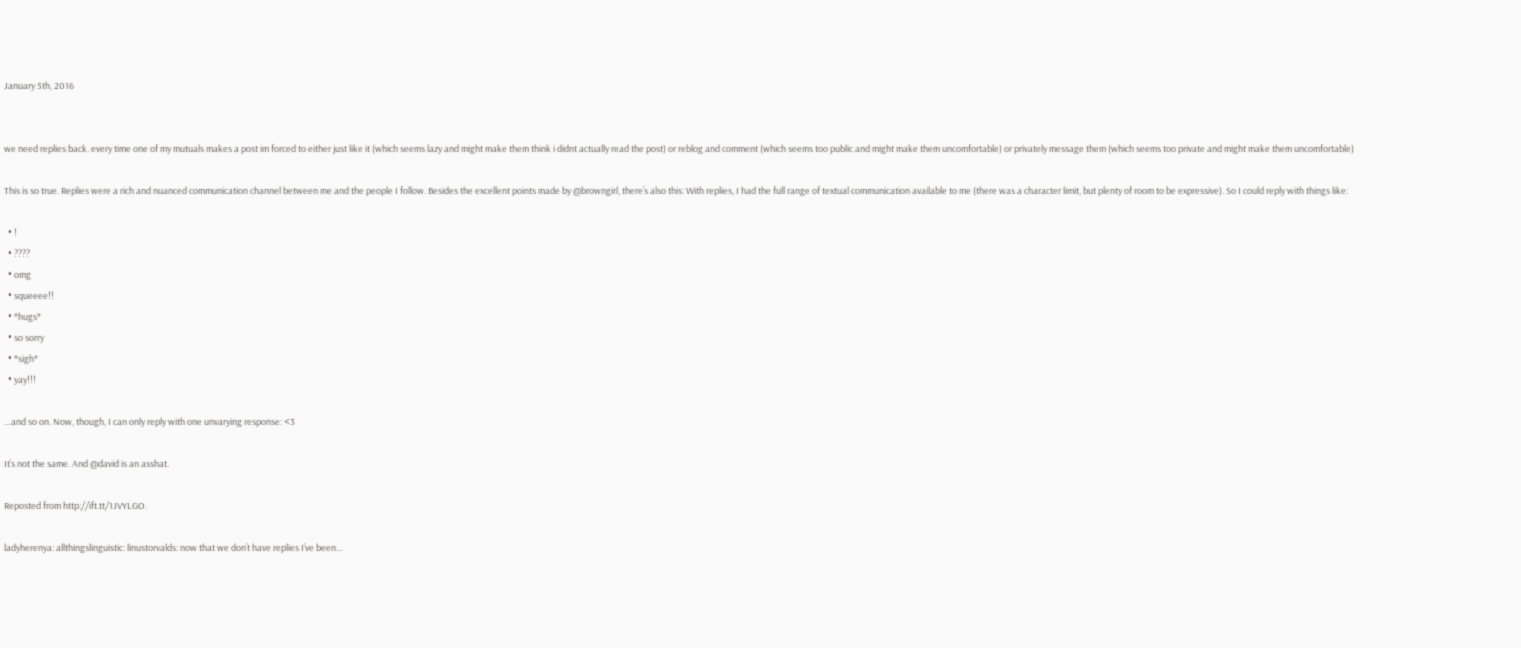January 5th, 2016


we need replies back. every time one of my mutuals makes a post im forced to either just like it (which seems lazy and might make them think i didnt actually read the post) or reblog and comment (which seems too public and might make them uncomfortable) or privately message them (which seems too private and might make them uncomfortable)

This is so true. Replies were a rich and nuanced communication channel between me and the people I follow. Besides the excellent points made by @browngirl, there’s also this: With replies, I had the full range of textual communication available to me (there was a character limit, but plenty of room to be expressive). So I could reply with things like:

  • !
  • ????
  • omg
  • squeeee!!
  • *hugs*
  • so sorry
  • *sigh*
  • yay!!!

…and so on. Now, though, I can only reply with one unvarying response: <3

It’s not the same. And @david is an asshat.

Reposted from http://ift.tt/1JVYLGO.

ladyherenya: allthingslinguistic: linustorvalds: now that we don’t have replies I’ve been…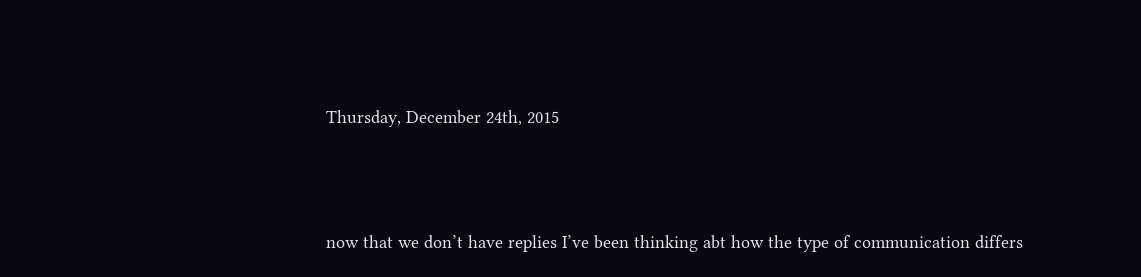Thursday, December 24th, 2015




now that we don’t have replies I’ve been thinking abt how the type of communication differs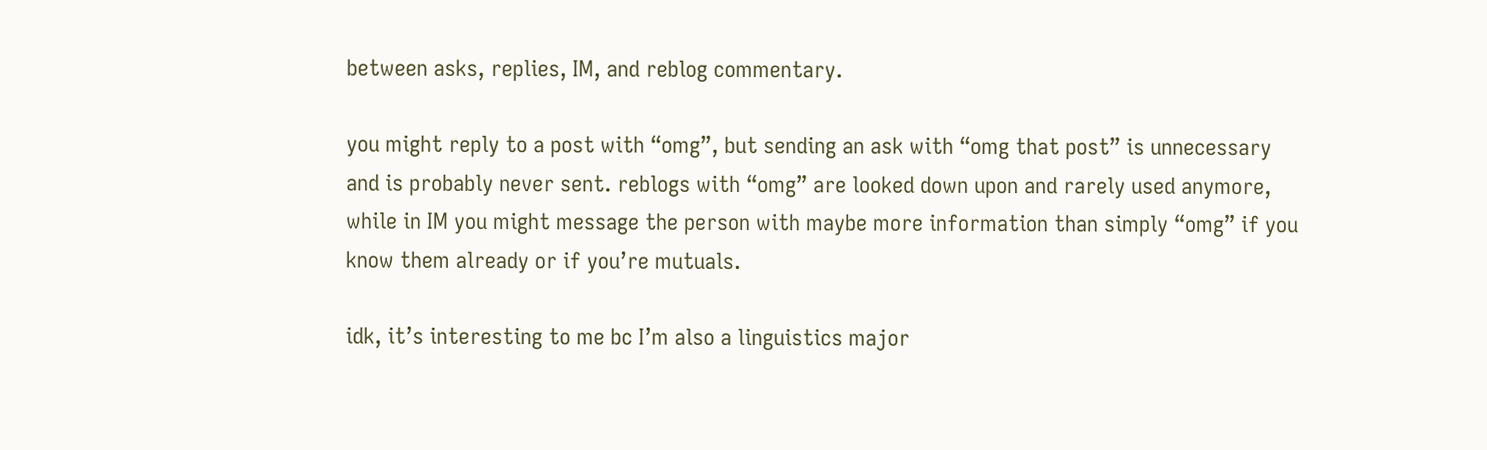between asks, replies, IM, and reblog commentary.

you might reply to a post with “omg”, but sending an ask with “omg that post” is unnecessary and is probably never sent. reblogs with “omg” are looked down upon and rarely used anymore, while in IM you might message the person with maybe more information than simply “omg” if you know them already or if you’re mutuals.

idk, it’s interesting to me bc I’m also a linguistics major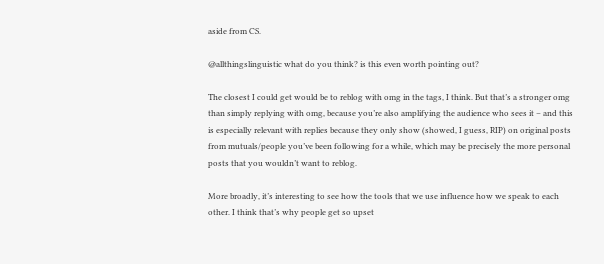aside from CS.

@allthingslinguistic what do you think? is this even worth pointing out?

The closest I could get would be to reblog with omg in the tags, I think. But that’s a stronger omg than simply replying with omg, because you’re also amplifying the audience who sees it – and this is especially relevant with replies because they only show (showed, I guess, RIP) on original posts from mutuals/people you’ve been following for a while, which may be precisely the more personal posts that you wouldn’t want to reblog.

More broadly, it’s interesting to see how the tools that we use influence how we speak to each other. I think that’s why people get so upset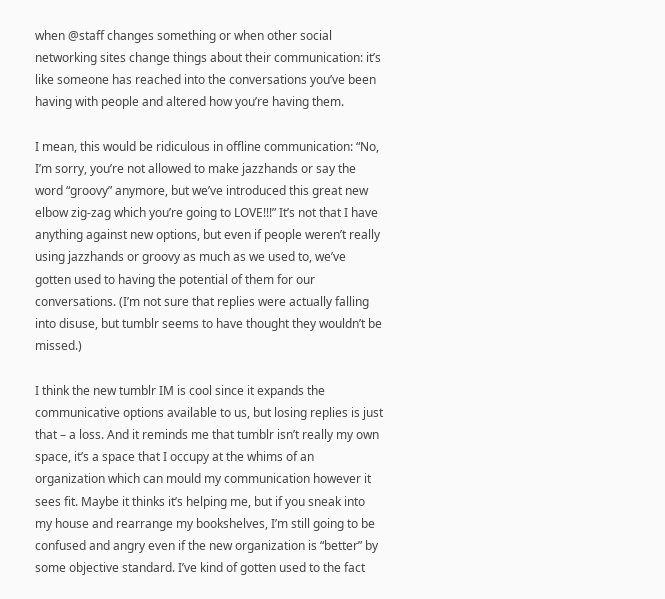when @staff changes something or when other social networking sites change things about their communication: it’s like someone has reached into the conversations you’ve been having with people and altered how you’re having them.

I mean, this would be ridiculous in offline communication: “No, I’m sorry, you’re not allowed to make jazzhands or say the word “groovy” anymore, but we’ve introduced this great new elbow zig-zag which you’re going to LOVE!!!” It’s not that I have anything against new options, but even if people weren’t really using jazzhands or groovy as much as we used to, we’ve gotten used to having the potential of them for our conversations. (I’m not sure that replies were actually falling into disuse, but tumblr seems to have thought they wouldn’t be missed.)

I think the new tumblr IM is cool since it expands the communicative options available to us, but losing replies is just that – a loss. And it reminds me that tumblr isn’t really my own space, it’s a space that I occupy at the whims of an organization which can mould my communication however it sees fit. Maybe it thinks it’s helping me, but if you sneak into my house and rearrange my bookshelves, I’m still going to be confused and angry even if the new organization is “better” by some objective standard. I’ve kind of gotten used to the fact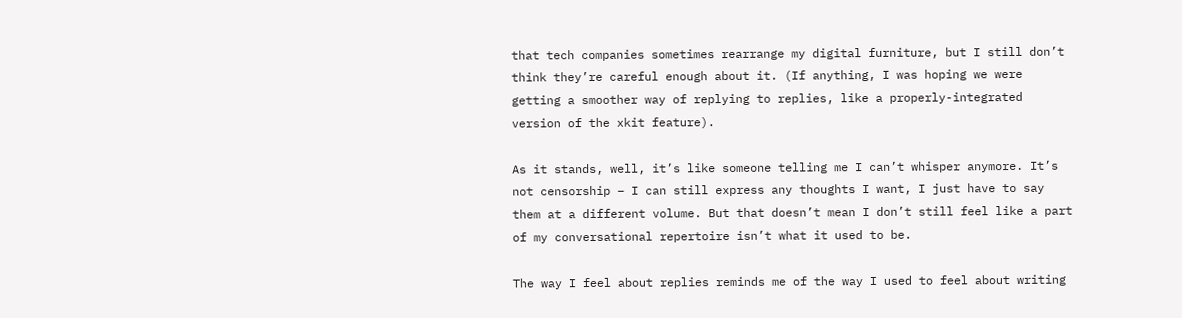that tech companies sometimes rearrange my digital furniture, but I still don’t think they’re careful enough about it. (If anything, I was hoping we were getting a smoother way of replying to replies, like a properly-integrated version of the xkit feature).

As it stands, well, it’s like someone telling me I can’t whisper anymore. It’s not censorship – I can still express any thoughts I want, I just have to say them at a different volume. But that doesn’t mean I don’t still feel like a part of my conversational repertoire isn’t what it used to be.

The way I feel about replies reminds me of the way I used to feel about writing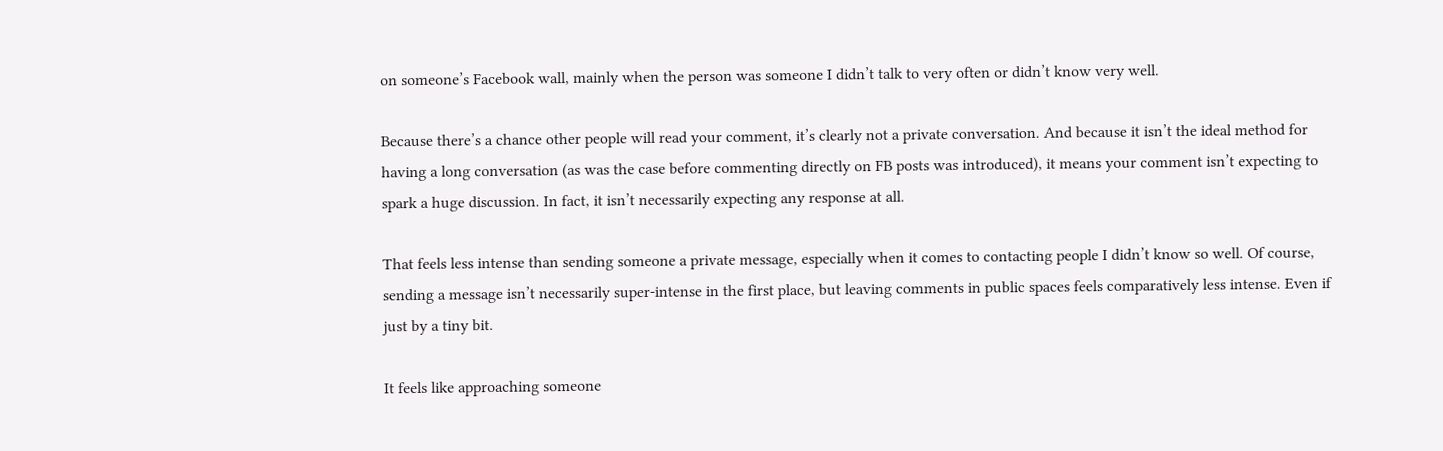on someone’s Facebook wall, mainly when the person was someone I didn’t talk to very often or didn’t know very well.

Because there’s a chance other people will read your comment, it’s clearly not a private conversation. And because it isn’t the ideal method for having a long conversation (as was the case before commenting directly on FB posts was introduced), it means your comment isn’t expecting to spark a huge discussion. In fact, it isn’t necessarily expecting any response at all.

That feels less intense than sending someone a private message, especially when it comes to contacting people I didn’t know so well. Of course, sending a message isn’t necessarily super-intense in the first place, but leaving comments in public spaces feels comparatively less intense. Even if just by a tiny bit.

It feels like approaching someone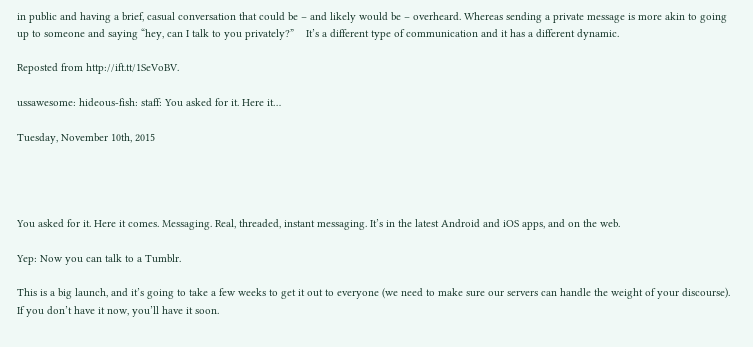in public and having a brief, casual conversation that could be – and likely would be – overheard. Whereas sending a private message is more akin to going up to someone and saying “hey, can I talk to you privately?”    It’s a different type of communication and it has a different dynamic.

Reposted from http://ift.tt/1SeVoBV.

ussawesome: hideous-fish: staff: You asked for it. Here it…

Tuesday, November 10th, 2015




You asked for it. Here it comes. Messaging. Real, threaded, instant messaging. It’s in the latest Android and iOS apps, and on the web.

Yep: Now you can talk to a Tumblr.

This is a big launch, and it’s going to take a few weeks to get it out to everyone (we need to make sure our servers can handle the weight of your discourse). If you don’t have it now, you’ll have it soon.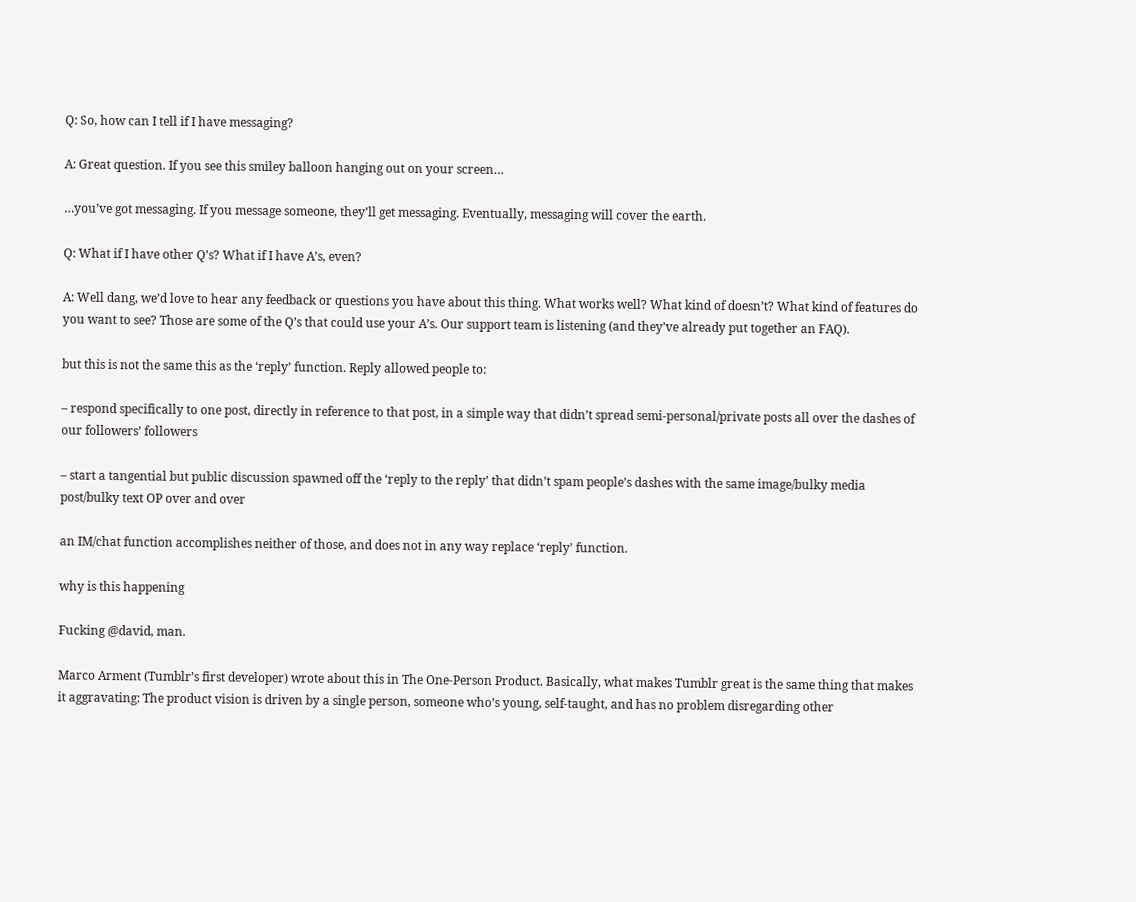Q: So, how can I tell if I have messaging?

A: Great question. If you see this smiley balloon hanging out on your screen…

…you’ve got messaging. If you message someone, they’ll get messaging. Eventually, messaging will cover the earth.

Q: What if I have other Q’s? What if I have A’s, even?

A: Well dang, we’d love to hear any feedback or questions you have about this thing. What works well? What kind of doesn’t? What kind of features do you want to see? Those are some of the Q’s that could use your A’s. Our support team is listening (and they’ve already put together an FAQ).

but this is not the same this as the ‘reply’ function. Reply allowed people to:

– respond specifically to one post, directly in reference to that post, in a simple way that didn’t spread semi-personal/private posts all over the dashes of our followers’ followers

– start a tangential but public discussion spawned off the ‘reply to the reply’ that didn’t spam people’s dashes with the same image/bulky media post/bulky text OP over and over

an IM/chat function accomplishes neither of those, and does not in any way replace ‘reply’ function.

why is this happening

Fucking @david, man.

Marco Arment (Tumblr’s first developer) wrote about this in The One-Person Product. Basically, what makes Tumblr great is the same thing that makes it aggravating: The product vision is driven by a single person, someone who’s young, self-taught, and has no problem disregarding other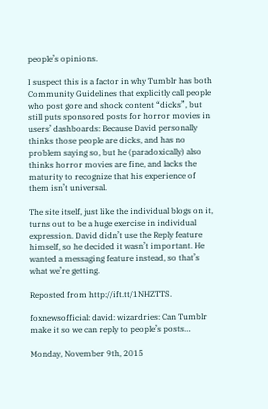people’s opinions.

I suspect this is a factor in why Tumblr has both Community Guidelines that explicitly call people who post gore and shock content “dicks”, but still puts sponsored posts for horror movies in users’ dashboards: Because David personally thinks those people are dicks, and has no problem saying so, but he (paradoxically) also thinks horror movies are fine, and lacks the maturity to recognize that his experience of them isn’t universal.

The site itself, just like the individual blogs on it, turns out to be a huge exercise in individual expression. David didn’t use the Reply feature himself, so he decided it wasn’t important. He wanted a messaging feature instead, so that’s what we’re getting.

Reposted from http://ift.tt/1NHZTTS.

foxnewsofficial: david: wizardries: Can Tumblr make it so we can reply to people’s posts…

Monday, November 9th, 2015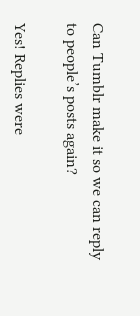Can Tumblr make it so we can reply to people’s posts again?

Yes! Replies were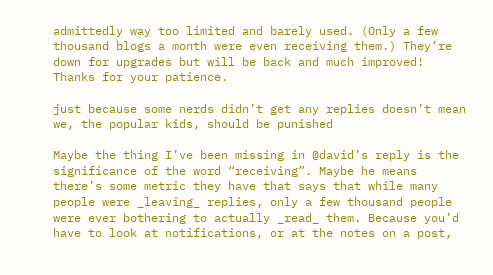admittedly way too limited and barely used. (Only a few thousand blogs a month were even receiving them.) They’re down for upgrades but will be back and much improved! Thanks for your patience.

just because some nerds didn’t get any replies doesn’t mean we, the popular kids, should be punished

Maybe the thing I’ve been missing in @david’s reply is the significance of the word “receiving”. Maybe he means there’s some metric they have that says that while many people were _leaving_ replies, only a few thousand people were ever bothering to actually _read_ them. Because you’d have to look at notifications, or at the notes on a post,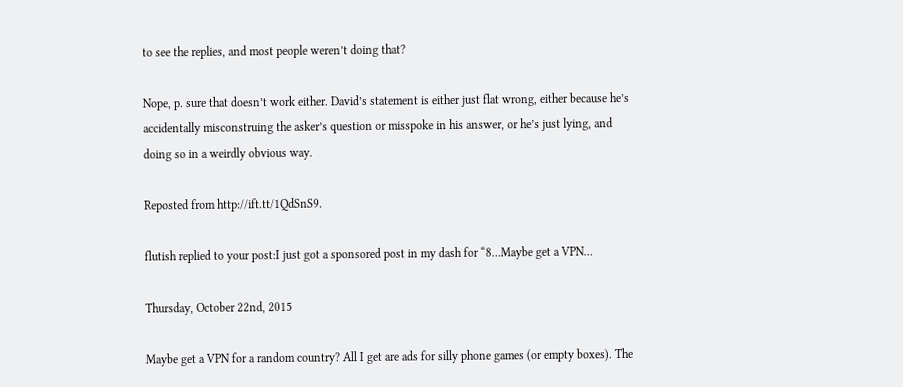to see the replies, and most people weren’t doing that?

Nope, p. sure that doesn’t work either. David’s statement is either just flat wrong, either because he’s accidentally misconstruing the asker’s question or misspoke in his answer, or he’s just lying, and doing so in a weirdly obvious way.

Reposted from http://ift.tt/1QdSnS9.

flutish replied to your post:I just got a sponsored post in my dash for “8…Maybe get a VPN…

Thursday, October 22nd, 2015

Maybe get a VPN for a random country? All I get are ads for silly phone games (or empty boxes). The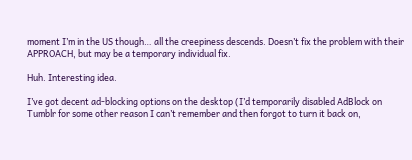moment I’m in the US though… all the creepiness descends. Doesn’t fix the problem with their APPROACH, but may be a temporary individual fix.

Huh. Interesting idea.

I’ve got decent ad-blocking options on the desktop (I’d temporarily disabled AdBlock on Tumblr for some other reason I can’t remember and then forgot to turn it back on,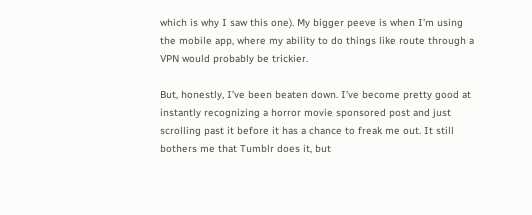which is why I saw this one). My bigger peeve is when I’m using the mobile app, where my ability to do things like route through a VPN would probably be trickier.

But, honestly, I’ve been beaten down. I’ve become pretty good at instantly recognizing a horror movie sponsored post and just scrolling past it before it has a chance to freak me out. It still bothers me that Tumblr does it, but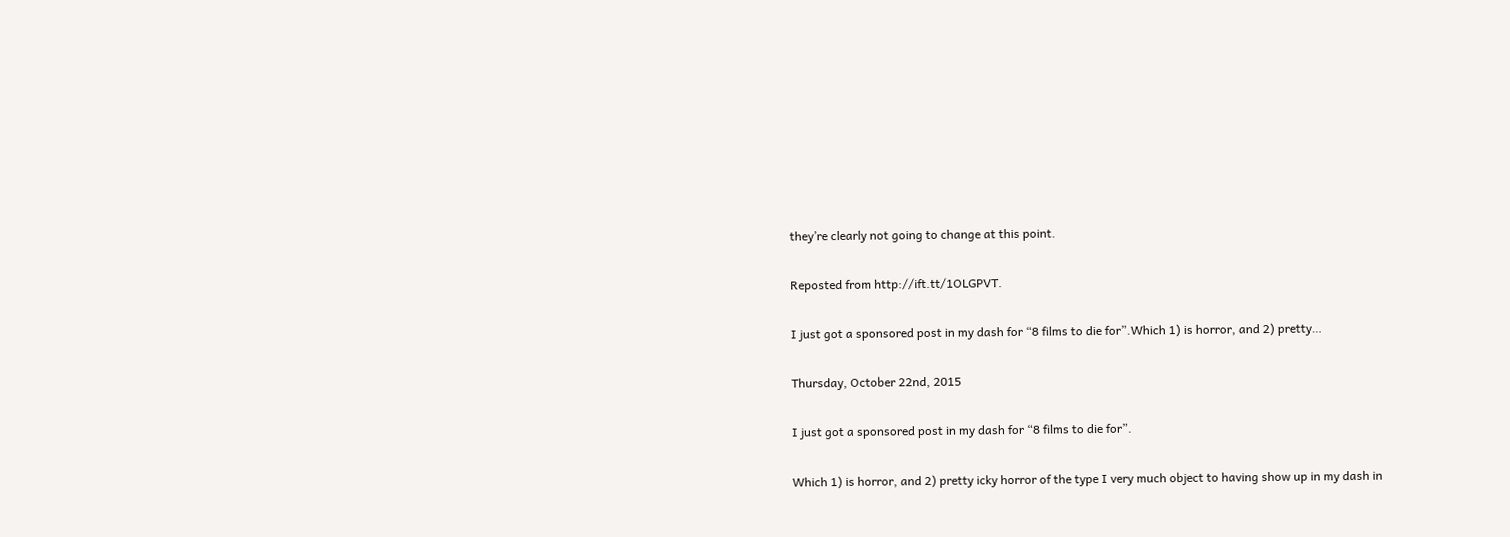they’re clearly not going to change at this point.

Reposted from http://ift.tt/1OLGPVT.

I just got a sponsored post in my dash for “8 films to die for”.Which 1) is horror, and 2) pretty…

Thursday, October 22nd, 2015

I just got a sponsored post in my dash for “8 films to die for”.

Which 1) is horror, and 2) pretty icky horror of the type I very much object to having show up in my dash in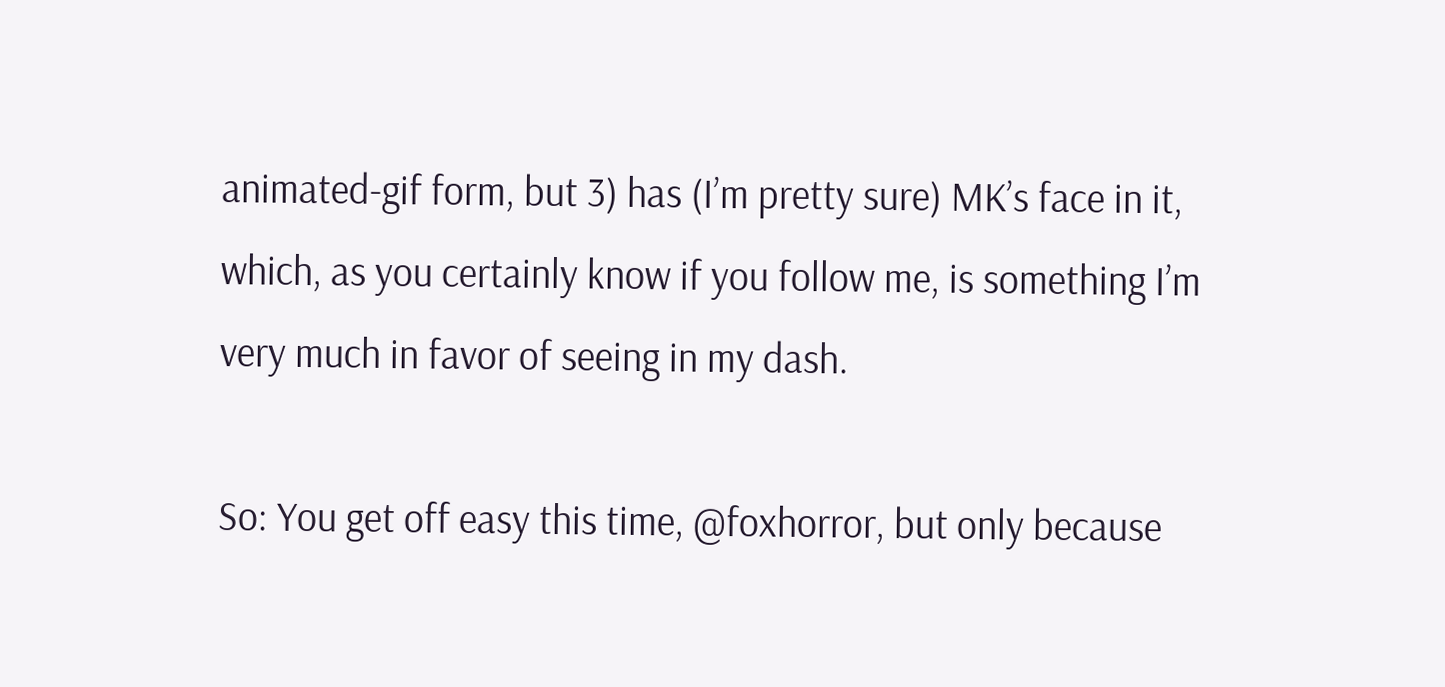animated-gif form, but 3) has (I’m pretty sure) MK’s face in it, which, as you certainly know if you follow me, is something I’m very much in favor of seeing in my dash.

So: You get off easy this time, @foxhorror, but only because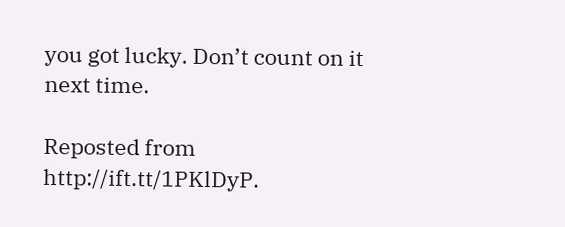you got lucky. Don’t count on it next time.

Reposted from http://ift.tt/1PKlDyP.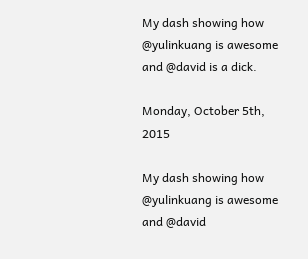My dash showing how @yulinkuang is awesome and @david is a dick.

Monday, October 5th, 2015

My dash showing how @yulinkuang is awesome and @david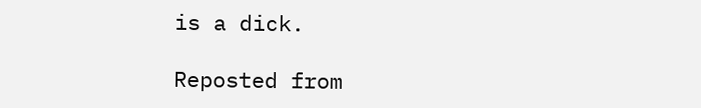is a dick.

Reposted from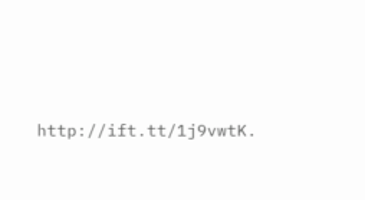http://ift.tt/1j9vwtK.